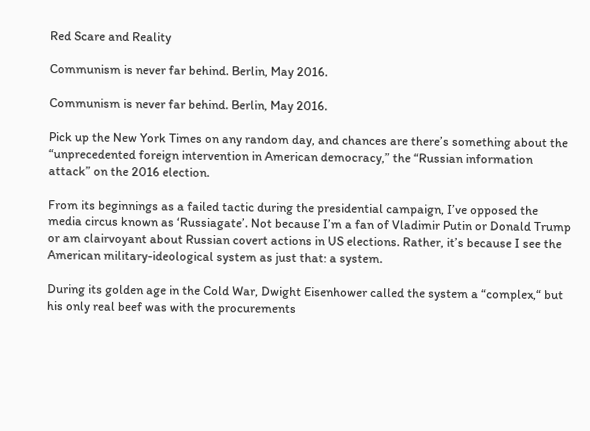Red Scare and Reality

Communism is never far behind. Berlin, May 2016.

Communism is never far behind. Berlin, May 2016.

Pick up the New York Times on any random day, and chances are there’s something about the “unprecedented foreign intervention in American democracy,” the “Russian information attack” on the 2016 election.

From its beginnings as a failed tactic during the presidential campaign, I’ve opposed the media circus known as ‘Russiagate’. Not because I’m a fan of Vladimir Putin or Donald Trump or am clairvoyant about Russian covert actions in US elections. Rather, it’s because I see the American military-ideological system as just that: a system.

During its golden age in the Cold War, Dwight Eisenhower called the system a “complex,“ but his only real beef was with the procurements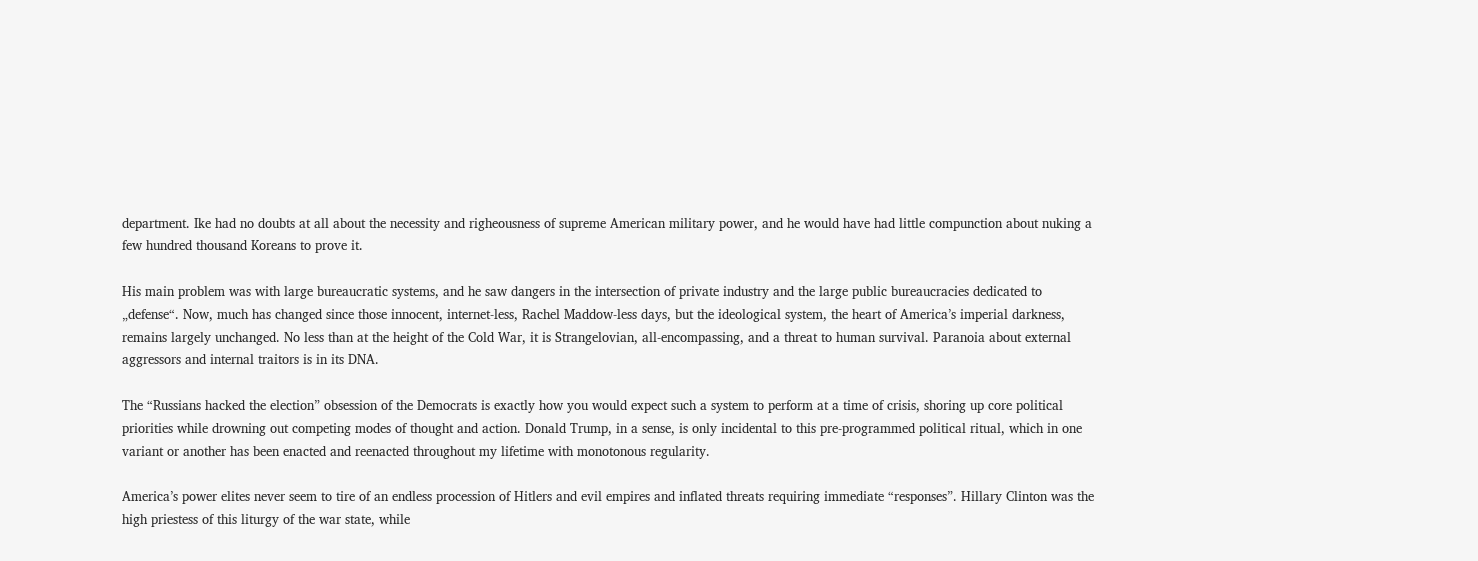department. Ike had no doubts at all about the necessity and righeousness of supreme American military power, and he would have had little compunction about nuking a few hundred thousand Koreans to prove it.

His main problem was with large bureaucratic systems, and he saw dangers in the intersection of private industry and the large public bureaucracies dedicated to „defense“. Now, much has changed since those innocent, internet-less, Rachel Maddow-less days, but the ideological system, the heart of America’s imperial darkness, remains largely unchanged. No less than at the height of the Cold War, it is Strangelovian, all-encompassing, and a threat to human survival. Paranoia about external aggressors and internal traitors is in its DNA.

The “Russians hacked the election” obsession of the Democrats is exactly how you would expect such a system to perform at a time of crisis, shoring up core political priorities while drowning out competing modes of thought and action. Donald Trump, in a sense, is only incidental to this pre-programmed political ritual, which in one variant or another has been enacted and reenacted throughout my lifetime with monotonous regularity.

America’s power elites never seem to tire of an endless procession of Hitlers and evil empires and inflated threats requiring immediate “responses”. Hillary Clinton was the high priestess of this liturgy of the war state, while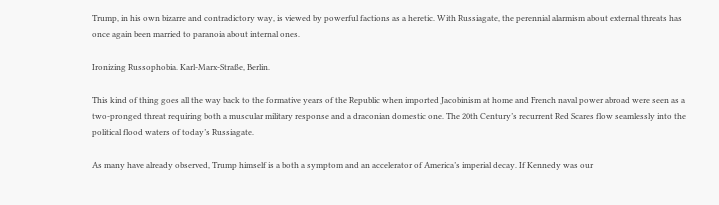Trump, in his own bizarre and contradictory way, is viewed by powerful factions as a heretic. With Russiagate, the perennial alarmism about external threats has once again been married to paranoia about internal ones.

Ironizing Russophobia. Karl-Marx-Straße, Berlin.

This kind of thing goes all the way back to the formative years of the Republic when imported Jacobinism at home and French naval power abroad were seen as a two-pronged threat requiring both a muscular military response and a draconian domestic one. The 20th Century’s recurrent Red Scares flow seamlessly into the political flood waters of today’s Russiagate.

As many have already observed, Trump himself is a both a symptom and an accelerator of America’s imperial decay. If Kennedy was our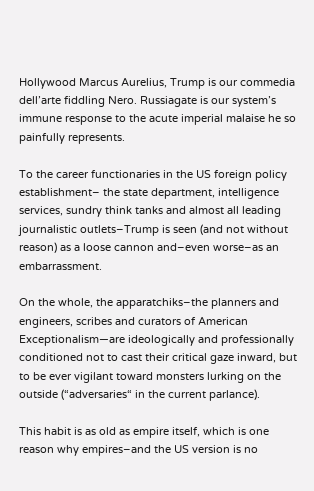Hollywood Marcus Aurelius, Trump is our commedia dell’arte fiddling Nero. Russiagate is our system’s immune response to the acute imperial malaise he so painfully represents.

To the career functionaries in the US foreign policy establishment– the state department, intelligence services, sundry think tanks and almost all leading journalistic outlets–Trump is seen (and not without reason) as a loose cannon and–even worse–as an embarrassment.

On the whole, the apparatchiks–the planners and engineers, scribes and curators of American Exceptionalism—are ideologically and professionally conditioned not to cast their critical gaze inward, but to be ever vigilant toward monsters lurking on the outside (“adversaries“ in the current parlance).

This habit is as old as empire itself, which is one reason why empires–and the US version is no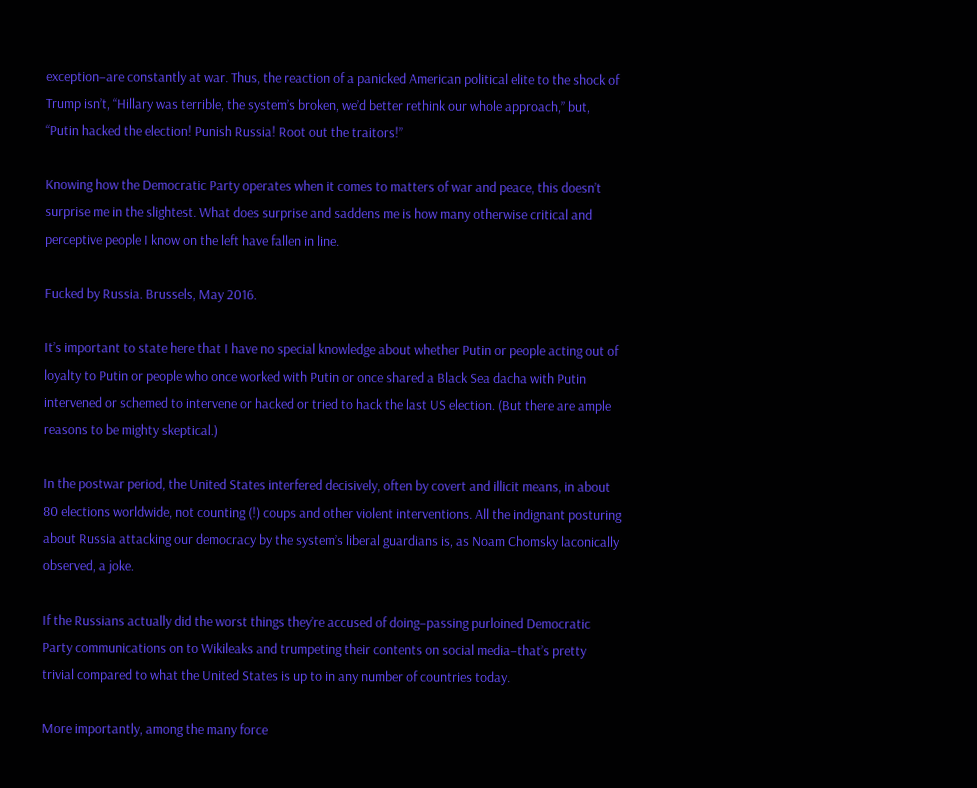exception–are constantly at war. Thus, the reaction of a panicked American political elite to the shock of Trump isn’t, “Hillary was terrible, the system’s broken, we’d better rethink our whole approach,” but, “Putin hacked the election! Punish Russia! Root out the traitors!”

Knowing how the Democratic Party operates when it comes to matters of war and peace, this doesn’t surprise me in the slightest. What does surprise and saddens me is how many otherwise critical and perceptive people I know on the left have fallen in line.

Fucked by Russia. Brussels, May 2016.

It’s important to state here that I have no special knowledge about whether Putin or people acting out of loyalty to Putin or people who once worked with Putin or once shared a Black Sea dacha with Putin intervened or schemed to intervene or hacked or tried to hack the last US election. (But there are ample reasons to be mighty skeptical.)

In the postwar period, the United States interfered decisively, often by covert and illicit means, in about 80 elections worldwide, not counting (!) coups and other violent interventions. All the indignant posturing about Russia attacking our democracy by the system’s liberal guardians is, as Noam Chomsky laconically observed, a joke.

If the Russians actually did the worst things they’re accused of doing–passing purloined Democratic Party communications on to Wikileaks and trumpeting their contents on social media–that’s pretty trivial compared to what the United States is up to in any number of countries today.

More importantly, among the many force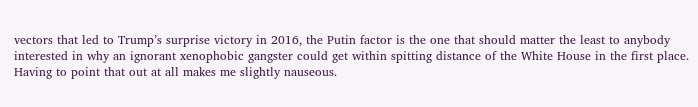vectors that led to Trump’s surprise victory in 2016, the Putin factor is the one that should matter the least to anybody interested in why an ignorant xenophobic gangster could get within spitting distance of the White House in the first place. Having to point that out at all makes me slightly nauseous.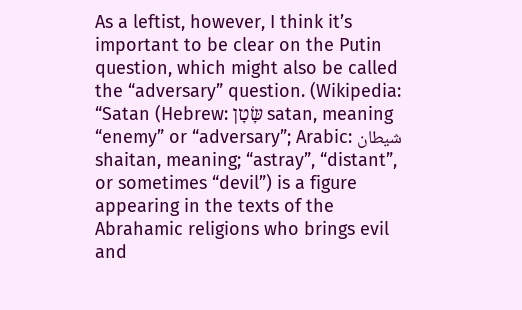As a leftist, however, I think it’s important to be clear on the Putin question, which might also be called the “adversary” question. (Wikipedia: “Satan (Hebrew: שָּׂטָן satan, meaning “enemy” or “adversary”; Arabic: شيطان shaitan, meaning; “astray”, “distant”, or sometimes “devil”) is a figure appearing in the texts of the Abrahamic religions who brings evil and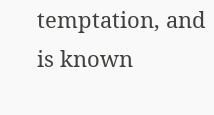temptation, and is known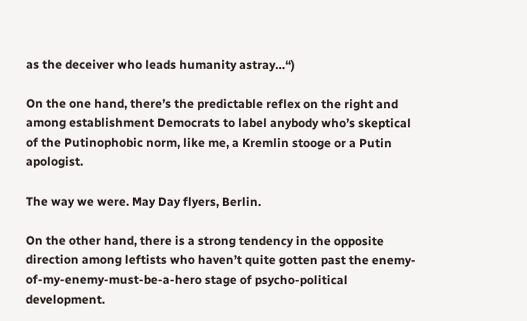as the deceiver who leads humanity astray…“)

On the one hand, there’s the predictable reflex on the right and among establishment Democrats to label anybody who’s skeptical of the Putinophobic norm, like me, a Kremlin stooge or a Putin apologist.

The way we were. May Day flyers, Berlin.

On the other hand, there is a strong tendency in the opposite direction among leftists who haven’t quite gotten past the enemy-of-my-enemy-must-be-a-hero stage of psycho-political development.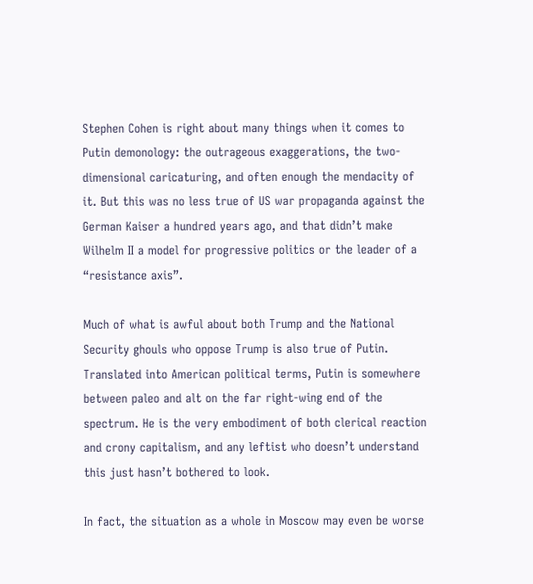Stephen Cohen is right about many things when it comes to Putin demonology: the outrageous exaggerations, the two-dimensional caricaturing, and often enough the mendacity of it. But this was no less true of US war propaganda against the German Kaiser a hundred years ago, and that didn’t make Wilhelm II a model for progressive politics or the leader of a “resistance axis”.

Much of what is awful about both Trump and the National Security ghouls who oppose Trump is also true of Putin. Translated into American political terms, Putin is somewhere between paleo and alt on the far right-wing end of the spectrum. He is the very embodiment of both clerical reaction and crony capitalism, and any leftist who doesn’t understand this just hasn’t bothered to look.

In fact, the situation as a whole in Moscow may even be worse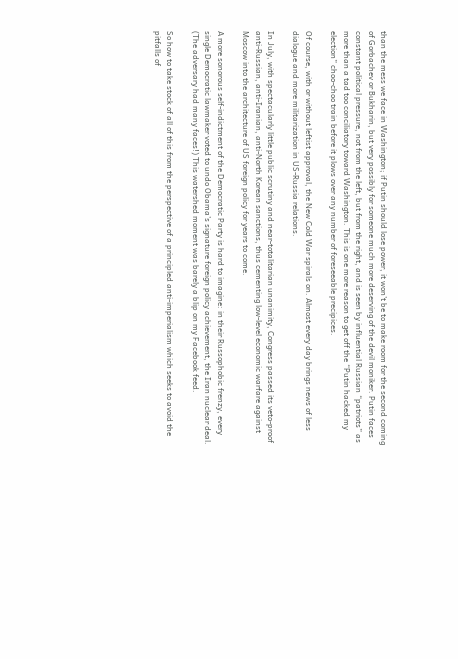than the mess we face in Washington; if Putin should lose power, it won’t be to make room for the second coming of Gorbachev or Bukharin, but very possibly for someone much more deserving of the devil moniker. Putin faces constant political pressure, not from the left, but from the right, and is seen by influential Russian “patriots” as more than a tad too conciliatory toward Washington. This is one more reason to get off the “Putin hacked my election” choo-choo train before it plows over any number of foreseeable precipices.

Of course, with or without leftist approval, the New Cold War spirals on. Almost every day brings news of less dialogue and more militarization in US-Russia relations.

In July, with spectacularly little public scrutiny and near-totalitarian unanimity, Congress passed its veto-proof anti-Russian, anti-Iranian, anti-North Korean sanctions, thus cementing low-level economic warfare against Moscow into the architecture of US foreign policy for years to come.

A more sonorous self-indictment of the Democratic Party is hard to imagine: in their Russophobic frenzy, every single Democratic lawmaker voted to undo Obama’s signature foreign policy achievement, the Iran nuclear deal. (The adversary had many faces!) This watershed moment was barely a blip on my Facebook feed.

So how to take stock of all of this from the perspective of a principled anti-imperialism which seeks to avoid the pitfalls of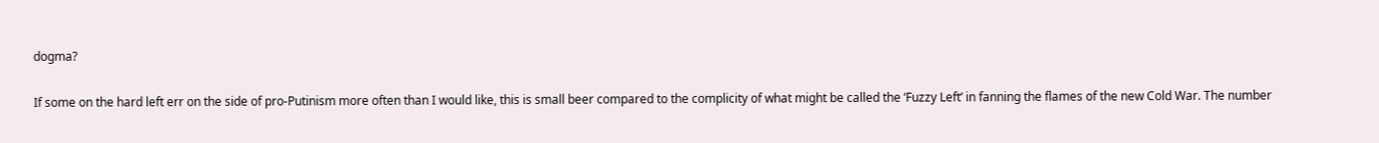dogma?

If some on the hard left err on the side of pro-Putinism more often than I would like, this is small beer compared to the complicity of what might be called the ‘Fuzzy Left’ in fanning the flames of the new Cold War. The number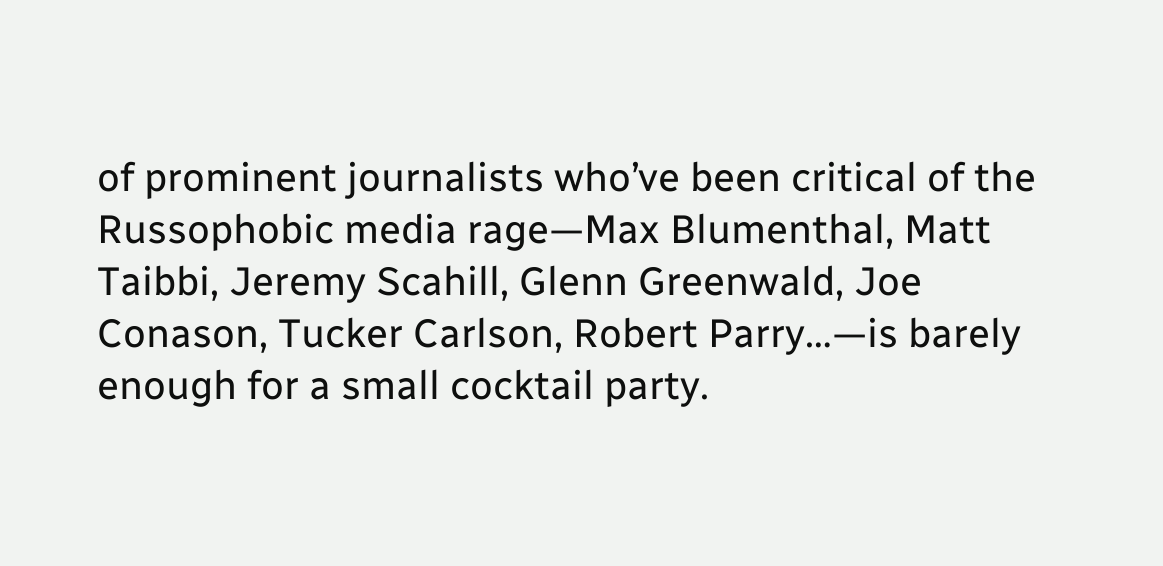of prominent journalists who’ve been critical of the Russophobic media rage—Max Blumenthal, Matt Taibbi, Jeremy Scahill, Glenn Greenwald, Joe Conason, Tucker Carlson, Robert Parry…—is barely enough for a small cocktail party.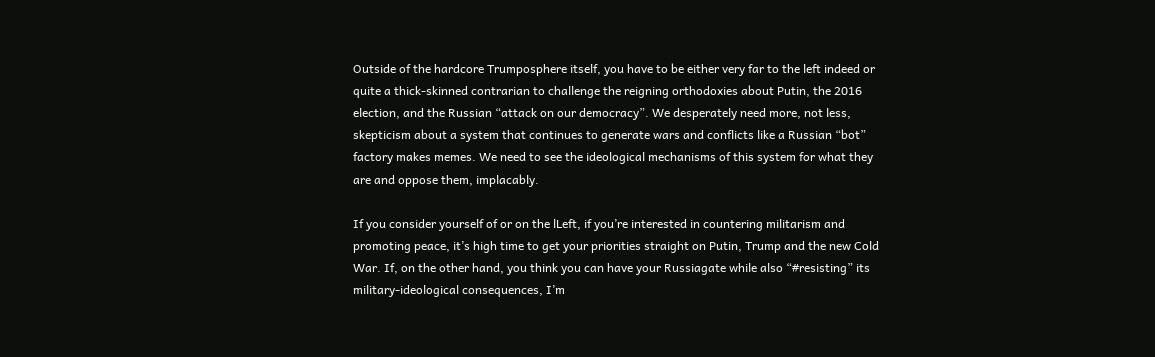Outside of the hardcore Trumposphere itself, you have to be either very far to the left indeed or quite a thick-skinned contrarian to challenge the reigning orthodoxies about Putin, the 2016 election, and the Russian “attack on our democracy”. We desperately need more, not less, skepticism about a system that continues to generate wars and conflicts like a Russian “bot” factory makes memes. We need to see the ideological mechanisms of this system for what they are and oppose them, implacably.

If you consider yourself of or on the lLeft, if you’re interested in countering militarism and promoting peace, it’s high time to get your priorities straight on Putin, Trump and the new Cold War. If, on the other hand, you think you can have your Russiagate while also “#resisting” its military-ideological consequences, I’m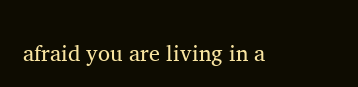afraid you are living in a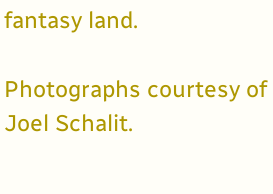fantasy land.

Photographs courtesy of Joel Schalit.